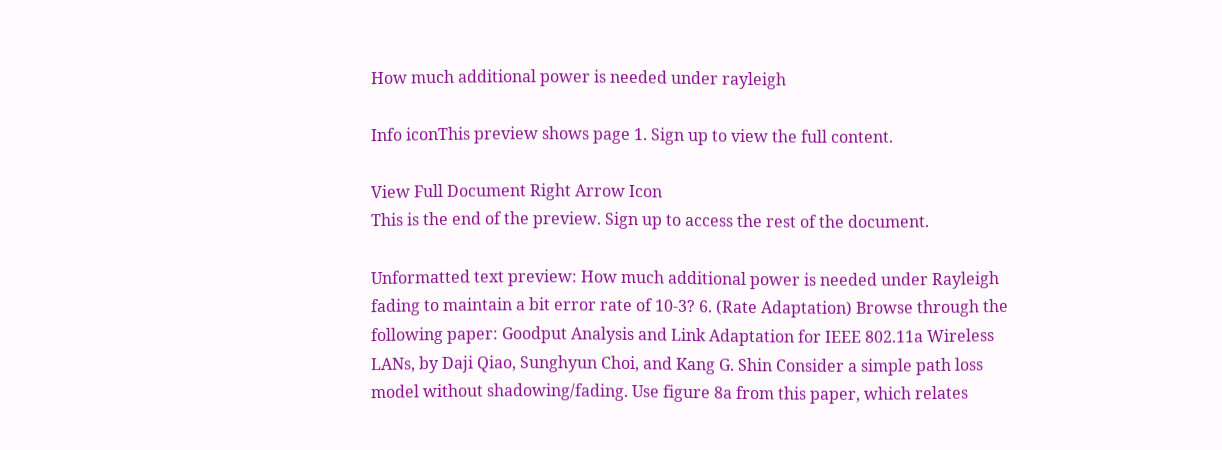How much additional power is needed under rayleigh

Info iconThis preview shows page 1. Sign up to view the full content.

View Full Document Right Arrow Icon
This is the end of the preview. Sign up to access the rest of the document.

Unformatted text preview: How much additional power is needed under Rayleigh fading to maintain a bit error rate of 10-3? 6. (Rate Adaptation) Browse through the following paper: Goodput Analysis and Link Adaptation for IEEE 802.11a Wireless LANs, by Daji Qiao, Sunghyun Choi, and Kang G. Shin Consider a simple path loss model without shadowing/fading. Use figure 8a from this paper, which relates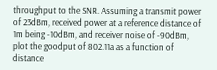throughput to the SNR. Assuming a transmit power of 23dBm, received power at a reference distance of 1m being -10dBm, and receiver noise of -90dBm, plot the goodput of 802.11a as a function of distance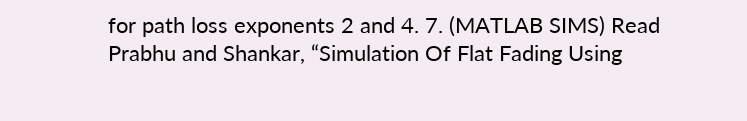for path loss exponents 2 and 4. 7. (MATLAB SIMS) Read Prabhu and Shankar, “Simulation Of Flat Fading Using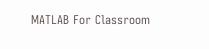MATLAB For Classroom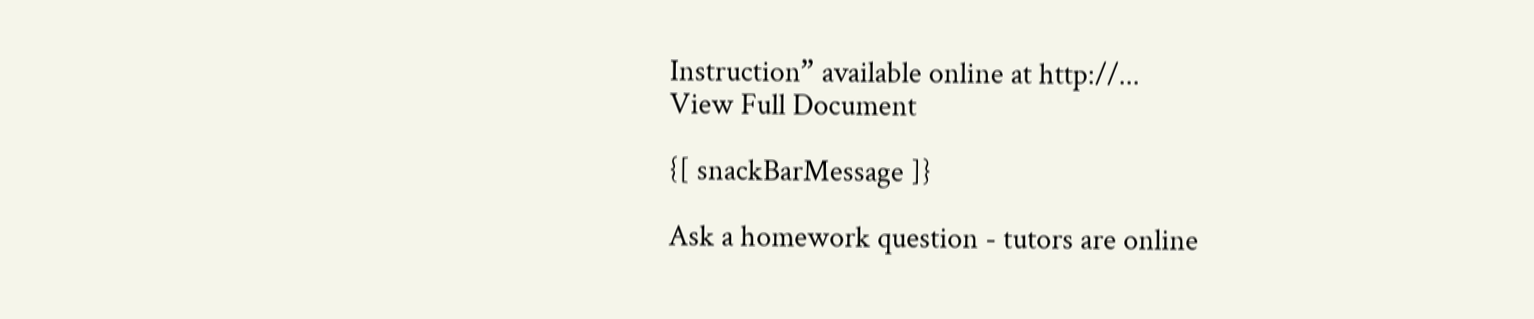Instruction” available online at http://...
View Full Document

{[ snackBarMessage ]}

Ask a homework question - tutors are online